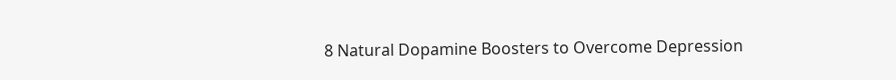8 Natural Dopamine Boosters to Overcome Depression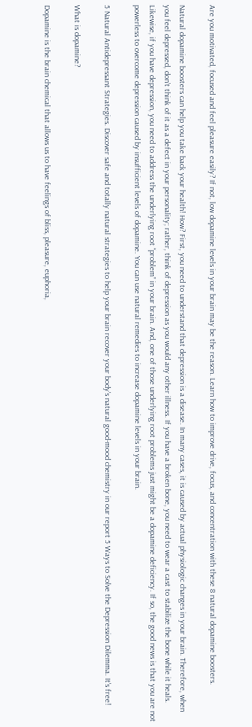Are you motivated, focused and feel pleasure easily? If not, low dopamine levels in your brain may be the reason. Learn how to improve drive, focus, and concentration with these 8 natural dopamine boosters.

Natural dopamine boosters can help you take back your health! How? First, you need to understand that depression is a disease. In many cases, it is caused by actual physiologic changes in your brain. Therefore, when you feel depressed, don’t think of it as a defect in your personality; rather, think of depression as you would any other illness. If you have a broken bone, you need to wear a cast to stabilize the bone while it heals. Likewise, if you have depression, you need to address the underlying root “problem” in your brain. And, one of those underlying root problems just might be a dopamine deficiency. If so, the good news is that you are not powerless to overcome depression caused by insufficient levels of dopamine. You can use natural remedies to increase dopamine levels in your brain.

5 Natural Antidepressant Strategies. Discover safe and totally natural strategies to help your brain recover your body's natural good-mood chemistry in our report 5 Ways to Solve the Depression Dilemma. It's free!

What is dopamine?

Dopamine is the brain chemical that allows us to have feelings of bliss, pleasure, euphoria,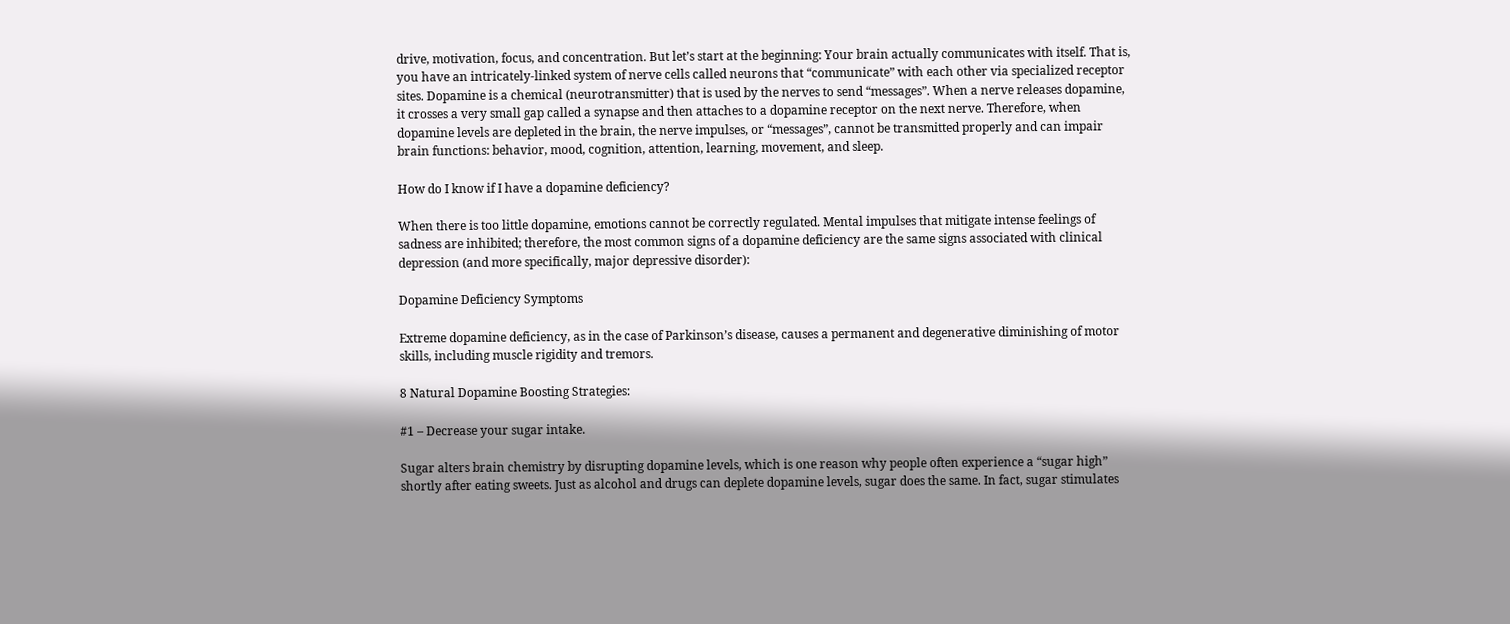drive, motivation, focus, and concentration. But let’s start at the beginning: Your brain actually communicates with itself. That is, you have an intricately-linked system of nerve cells called neurons that “communicate” with each other via specialized receptor sites. Dopamine is a chemical (neurotransmitter) that is used by the nerves to send “messages”. When a nerve releases dopamine, it crosses a very small gap called a synapse and then attaches to a dopamine receptor on the next nerve. Therefore, when dopamine levels are depleted in the brain, the nerve impulses, or “messages”, cannot be transmitted properly and can impair brain functions: behavior, mood, cognition, attention, learning, movement, and sleep.

How do I know if I have a dopamine deficiency?

When there is too little dopamine, emotions cannot be correctly regulated. Mental impulses that mitigate intense feelings of sadness are inhibited; therefore, the most common signs of a dopamine deficiency are the same signs associated with clinical depression (and more specifically, major depressive disorder):

Dopamine Deficiency Symptoms

Extreme dopamine deficiency, as in the case of Parkinson’s disease, causes a permanent and degenerative diminishing of motor skills, including muscle rigidity and tremors.

8 Natural Dopamine Boosting Strategies:

#1 – Decrease your sugar intake.

Sugar alters brain chemistry by disrupting dopamine levels, which is one reason why people often experience a “sugar high” shortly after eating sweets. Just as alcohol and drugs can deplete dopamine levels, sugar does the same. In fact, sugar stimulates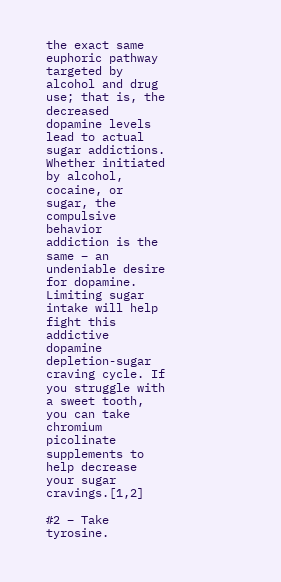the exact same euphoric pathway targeted by alcohol and drug use; that is, the decreased dopamine levels lead to actual sugar addictions. Whether initiated by alcohol, cocaine, or sugar, the compulsive behavior addiction is the same – an undeniable desire for dopamine. Limiting sugar intake will help fight this addictive dopamine depletion-sugar craving cycle. If you struggle with a sweet tooth, you can take chromium picolinate supplements to help decrease your sugar cravings.[1,2]

#2 – Take tyrosine.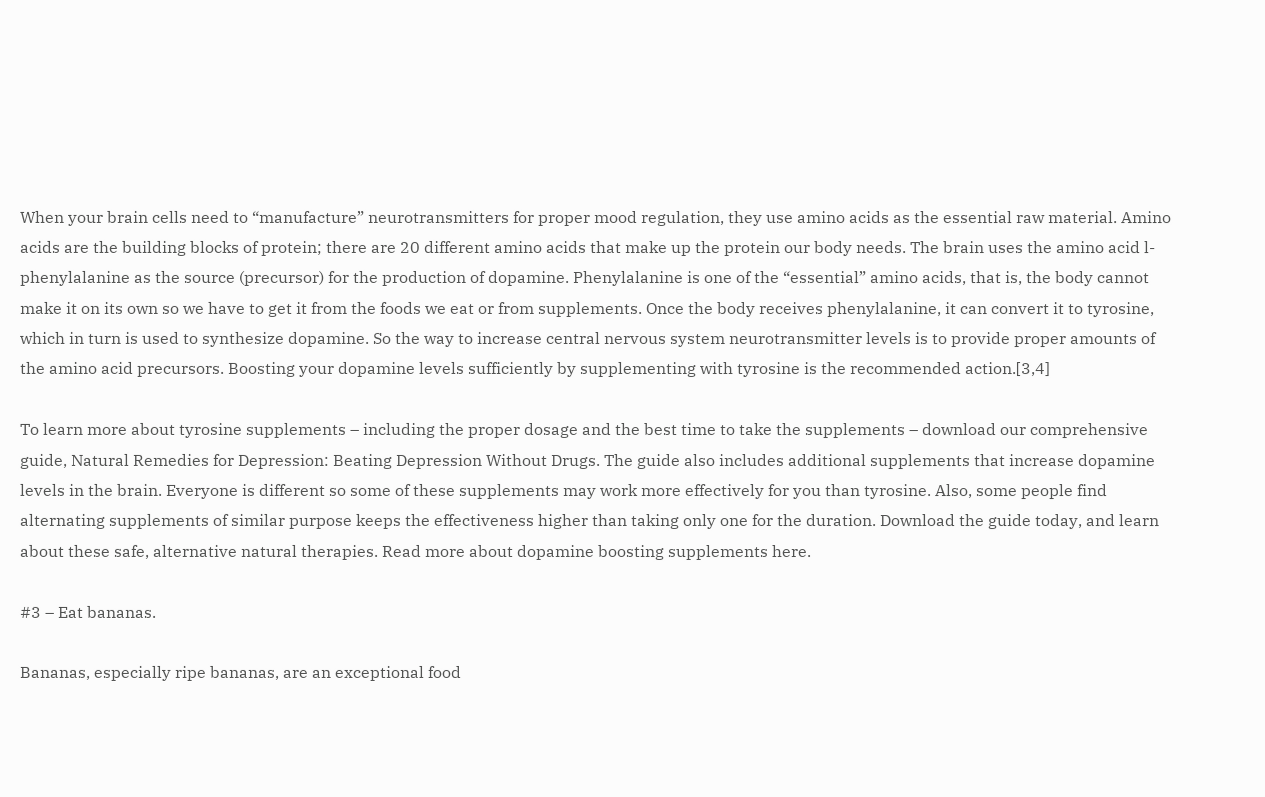When your brain cells need to “manufacture” neurotransmitters for proper mood regulation, they use amino acids as the essential raw material. Amino acids are the building blocks of protein; there are 20 different amino acids that make up the protein our body needs. The brain uses the amino acid l-phenylalanine as the source (precursor) for the production of dopamine. Phenylalanine is one of the “essential” amino acids, that is, the body cannot make it on its own so we have to get it from the foods we eat or from supplements. Once the body receives phenylalanine, it can convert it to tyrosine, which in turn is used to synthesize dopamine. So the way to increase central nervous system neurotransmitter levels is to provide proper amounts of the amino acid precursors. Boosting your dopamine levels sufficiently by supplementing with tyrosine is the recommended action.[3,4]

To learn more about tyrosine supplements – including the proper dosage and the best time to take the supplements – download our comprehensive guide, Natural Remedies for Depression: Beating Depression Without Drugs. The guide also includes additional supplements that increase dopamine levels in the brain. Everyone is different so some of these supplements may work more effectively for you than tyrosine. Also, some people find alternating supplements of similar purpose keeps the effectiveness higher than taking only one for the duration. Download the guide today, and learn about these safe, alternative natural therapies. Read more about dopamine boosting supplements here.

#3 – Eat bananas.

Bananas, especially ripe bananas, are an exceptional food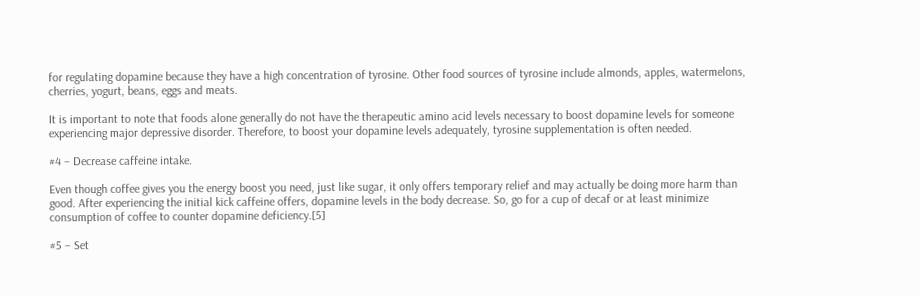for regulating dopamine because they have a high concentration of tyrosine. Other food sources of tyrosine include almonds, apples, watermelons, cherries, yogurt, beans, eggs and meats.

It is important to note that foods alone generally do not have the therapeutic amino acid levels necessary to boost dopamine levels for someone experiencing major depressive disorder. Therefore, to boost your dopamine levels adequately, tyrosine supplementation is often needed.

#4 – Decrease caffeine intake.

Even though coffee gives you the energy boost you need, just like sugar, it only offers temporary relief and may actually be doing more harm than good. After experiencing the initial kick caffeine offers, dopamine levels in the body decrease. So, go for a cup of decaf or at least minimize consumption of coffee to counter dopamine deficiency.[5]

#5 – Set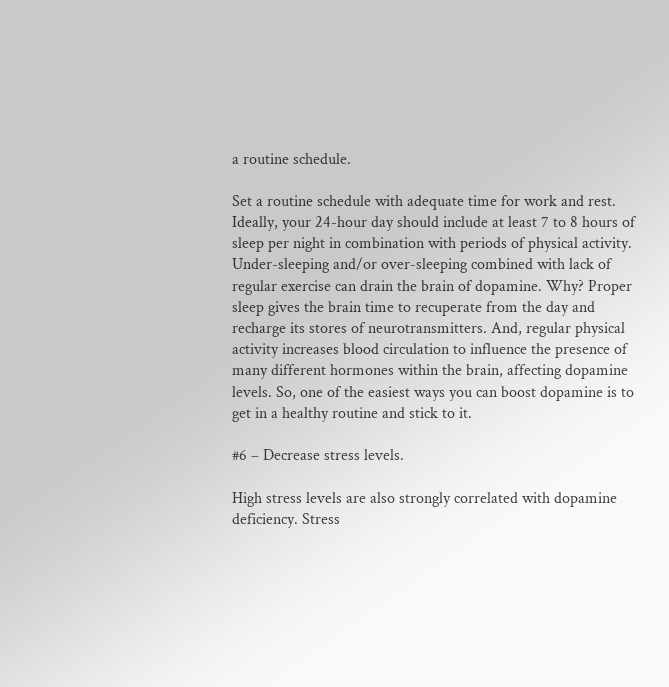a routine schedule.

Set a routine schedule with adequate time for work and rest. Ideally, your 24-hour day should include at least 7 to 8 hours of sleep per night in combination with periods of physical activity. Under-sleeping and/or over-sleeping combined with lack of regular exercise can drain the brain of dopamine. Why? Proper sleep gives the brain time to recuperate from the day and recharge its stores of neurotransmitters. And, regular physical activity increases blood circulation to influence the presence of many different hormones within the brain, affecting dopamine levels. So, one of the easiest ways you can boost dopamine is to get in a healthy routine and stick to it.

#6 – Decrease stress levels.

High stress levels are also strongly correlated with dopamine deficiency. Stress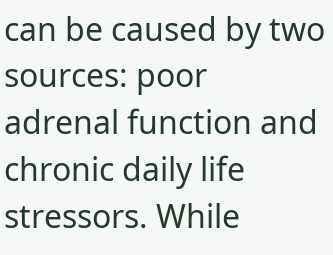can be caused by two sources: poor adrenal function and chronic daily life stressors. While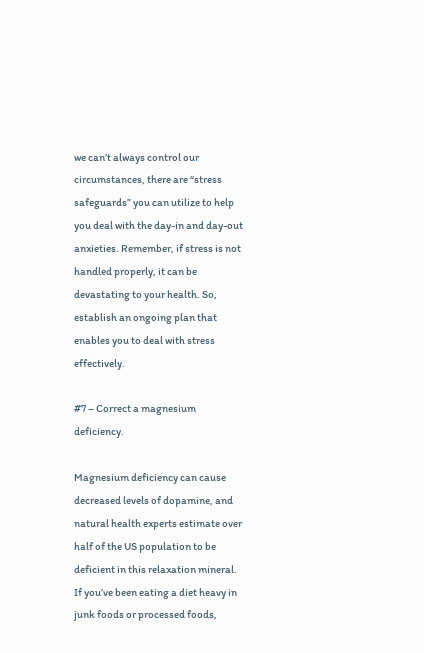we can’t always control our circumstances, there are “stress safeguards” you can utilize to help you deal with the day-in and day-out anxieties. Remember, if stress is not handled properly, it can be devastating to your health. So, establish an ongoing plan that enables you to deal with stress effectively.

#7 – Correct a magnesium deficiency.

Magnesium deficiency can cause decreased levels of dopamine, and natural health experts estimate over half of the US population to be deficient in this relaxation mineral. If you’ve been eating a diet heavy in junk foods or processed foods,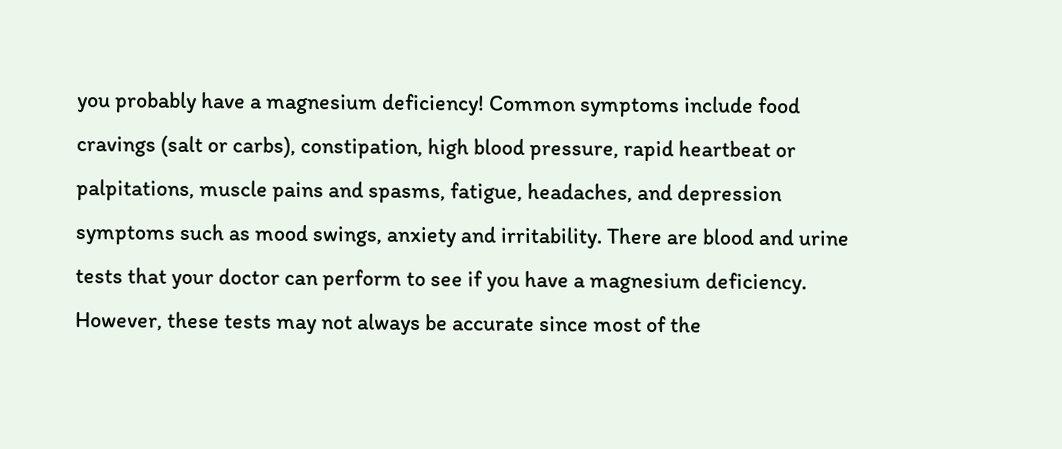you probably have a magnesium deficiency! Common symptoms include food cravings (salt or carbs), constipation, high blood pressure, rapid heartbeat or palpitations, muscle pains and spasms, fatigue, headaches, and depression symptoms such as mood swings, anxiety and irritability. There are blood and urine tests that your doctor can perform to see if you have a magnesium deficiency. However, these tests may not always be accurate since most of the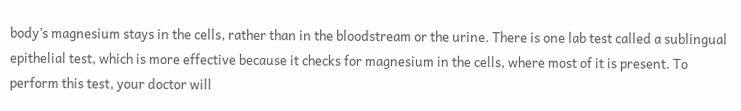body’s magnesium stays in the cells, rather than in the bloodstream or the urine. There is one lab test called a sublingual epithelial test, which is more effective because it checks for magnesium in the cells, where most of it is present. To perform this test, your doctor will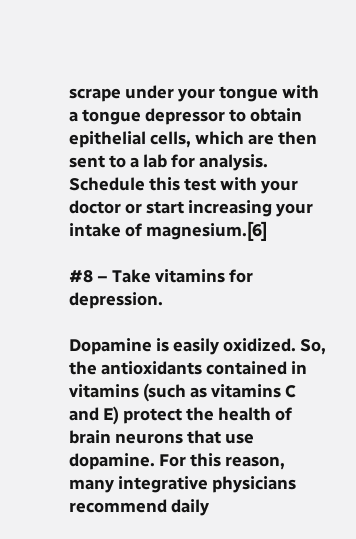scrape under your tongue with a tongue depressor to obtain epithelial cells, which are then sent to a lab for analysis. Schedule this test with your doctor or start increasing your intake of magnesium.[6]

#8 – Take vitamins for depression.

Dopamine is easily oxidized. So, the antioxidants contained in vitamins (such as vitamins C and E) protect the health of brain neurons that use dopamine. For this reason, many integrative physicians recommend daily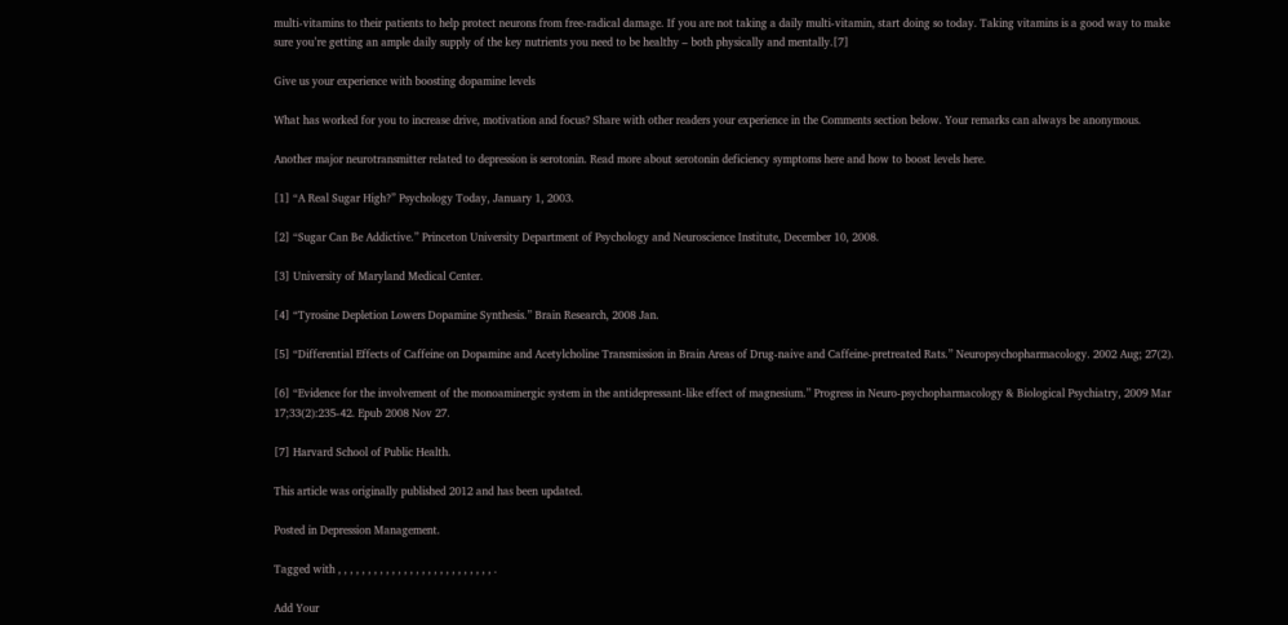multi-vitamins to their patients to help protect neurons from free-radical damage. If you are not taking a daily multi-vitamin, start doing so today. Taking vitamins is a good way to make sure you’re getting an ample daily supply of the key nutrients you need to be healthy – both physically and mentally.[7]

Give us your experience with boosting dopamine levels

What has worked for you to increase drive, motivation and focus? Share with other readers your experience in the Comments section below. Your remarks can always be anonymous.

Another major neurotransmitter related to depression is serotonin. Read more about serotonin deficiency symptoms here and how to boost levels here.

[1] “A Real Sugar High?” Psychology Today, January 1, 2003.

[2] “Sugar Can Be Addictive.” Princeton University Department of Psychology and Neuroscience Institute, December 10, 2008.

[3] University of Maryland Medical Center.

[4] “Tyrosine Depletion Lowers Dopamine Synthesis.” Brain Research, 2008 Jan.

[5] “Differential Effects of Caffeine on Dopamine and Acetylcholine Transmission in Brain Areas of Drug-naive and Caffeine-pretreated Rats.” Neuropsychopharmacology. 2002 Aug; 27(2).

[6] “Evidence for the involvement of the monoaminergic system in the antidepressant-like effect of magnesium.” Progress in Neuro-psychopharmacology & Biological Psychiatry, 2009 Mar 17;33(2):235-42. Epub 2008 Nov 27.

[7] Harvard School of Public Health.

This article was originally published 2012 and has been updated.

Posted in Depression Management.

Tagged with , , , , , , , , , , , , , , , , , , , , , , , , , , .

Add Your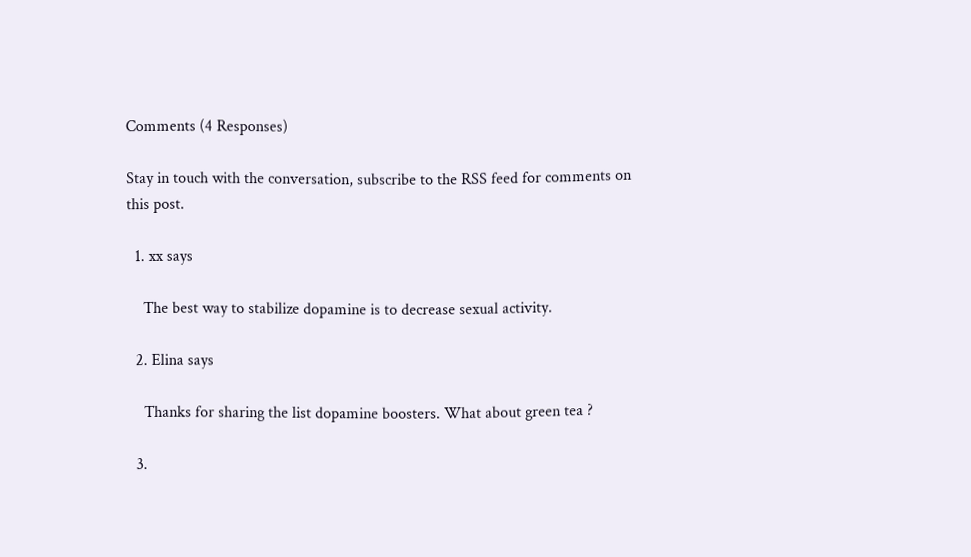Comments (4 Responses)

Stay in touch with the conversation, subscribe to the RSS feed for comments on this post.

  1. xx says

    The best way to stabilize dopamine is to decrease sexual activity.

  2. Elina says

    Thanks for sharing the list dopamine boosters. What about green tea ?

  3.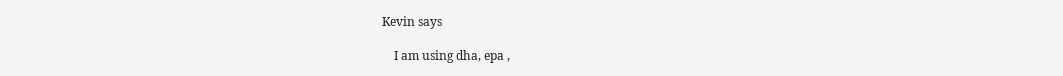Kevin says

    I am using dha, epa ,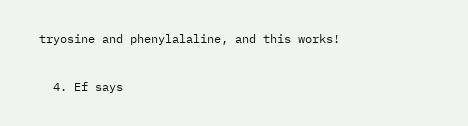tryosine and phenylalaline, and this works!

  4. Ef says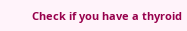Check if you have a thyroid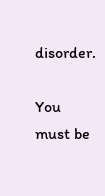disorder.

You must be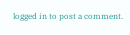logged in to post a comment.